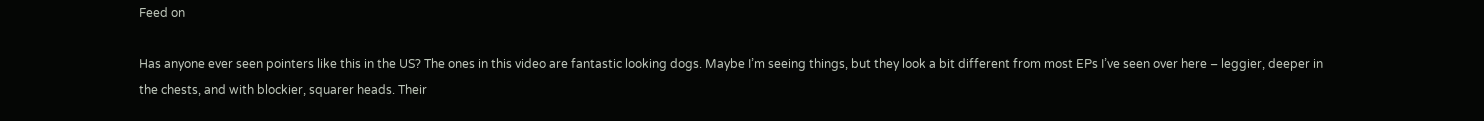Feed on

Has anyone ever seen pointers like this in the US? The ones in this video are fantastic looking dogs. Maybe I’m seeing things, but they look a bit different from most EPs I’ve seen over here – leggier, deeper in the chests, and with blockier, squarer heads. Their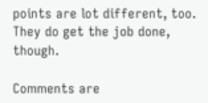points are lot different, too. They do get the job done, though.

Comments are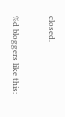closed.

%d bloggers like this: